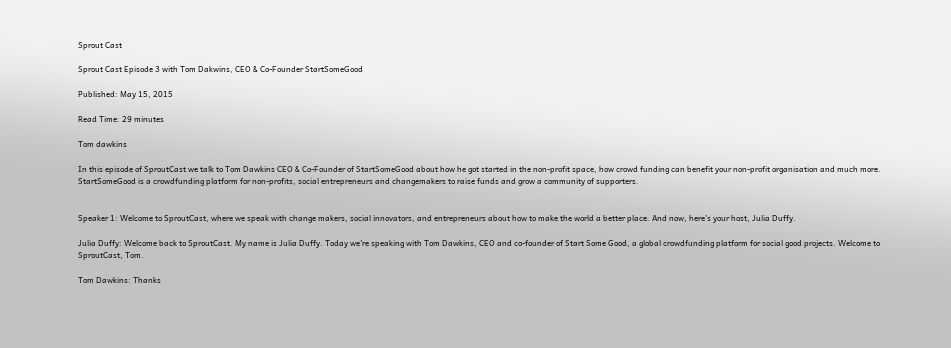Sprout Cast

Sprout Cast Episode 3 with Tom Dakwins, CEO & Co-Founder StartSomeGood

Published: May 15, 2015

Read Time: 29 minutes

Tom dawkins

In this episode of SproutCast we talk to Tom Dawkins CEO & Co-Founder of StartSomeGood about how he got started in the non-profit space, how crowd funding can benefit your non-profit organisation and much more. StartSomeGood is a crowdfunding platform for non-profits, social entrepreneurs and changemakers to raise funds and grow a community of supporters.


Speaker 1: Welcome to SproutCast, where we speak with change makers, social innovators, and entrepreneurs about how to make the world a better place. And now, here’s your host, Julia Duffy.

Julia Duffy: Welcome back to SproutCast. My name is Julia Duffy. Today we’re speaking with Tom Dawkins, CEO and co-founder of Start Some Good, a global crowdfunding platform for social good projects. Welcome to SproutCast, Tom.

Tom Dawkins: Thanks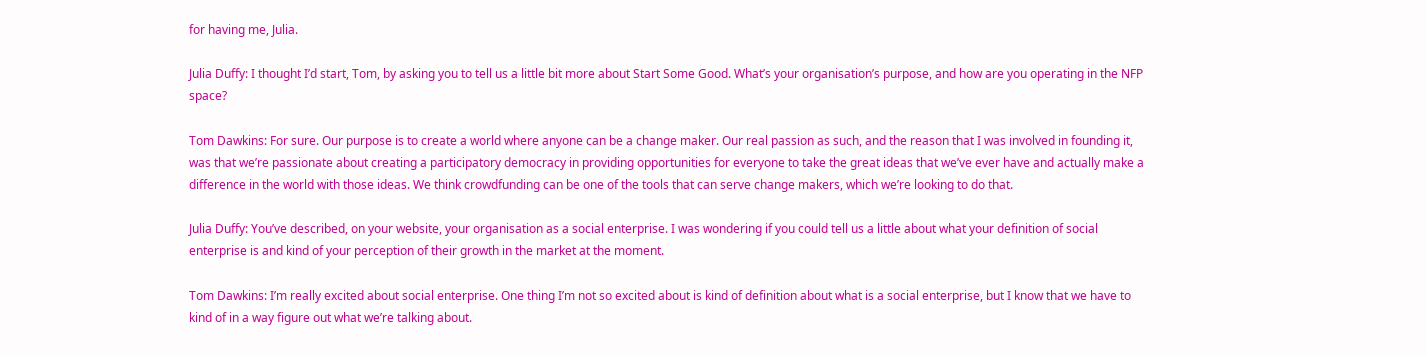for having me, Julia.

Julia Duffy: I thought I’d start, Tom, by asking you to tell us a little bit more about Start Some Good. What’s your organisation’s purpose, and how are you operating in the NFP space?

Tom Dawkins: For sure. Our purpose is to create a world where anyone can be a change maker. Our real passion as such, and the reason that I was involved in founding it, was that we’re passionate about creating a participatory democracy in providing opportunities for everyone to take the great ideas that we’ve ever have and actually make a difference in the world with those ideas. We think crowdfunding can be one of the tools that can serve change makers, which we’re looking to do that.

Julia Duffy: You’ve described, on your website, your organisation as a social enterprise. I was wondering if you could tell us a little about what your definition of social enterprise is and kind of your perception of their growth in the market at the moment.

Tom Dawkins: I’m really excited about social enterprise. One thing I’m not so excited about is kind of definition about what is a social enterprise, but I know that we have to kind of in a way figure out what we’re talking about.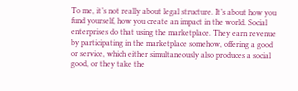To me, it’s not really about legal structure. It’s about how you fund yourself, how you create an impact in the world. Social enterprises do that using the marketplace. They earn revenue by participating in the marketplace somehow, offering a good or service, which either simultaneously also produces a social good, or they take the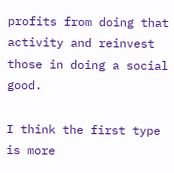profits from doing that activity and reinvest those in doing a social good.

I think the first type is more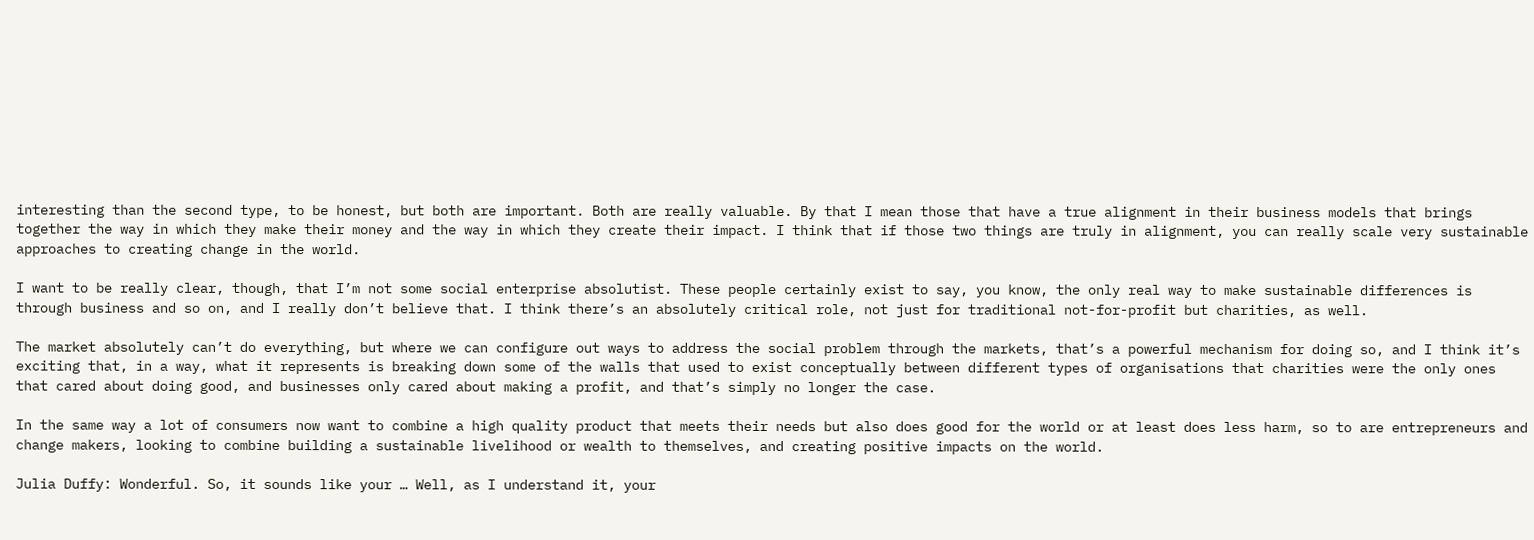interesting than the second type, to be honest, but both are important. Both are really valuable. By that I mean those that have a true alignment in their business models that brings together the way in which they make their money and the way in which they create their impact. I think that if those two things are truly in alignment, you can really scale very sustainable approaches to creating change in the world.

I want to be really clear, though, that I’m not some social enterprise absolutist. These people certainly exist to say, you know, the only real way to make sustainable differences is through business and so on, and I really don’t believe that. I think there’s an absolutely critical role, not just for traditional not-for-profit but charities, as well.

The market absolutely can’t do everything, but where we can configure out ways to address the social problem through the markets, that’s a powerful mechanism for doing so, and I think it’s exciting that, in a way, what it represents is breaking down some of the walls that used to exist conceptually between different types of organisations that charities were the only ones that cared about doing good, and businesses only cared about making a profit, and that’s simply no longer the case.

In the same way a lot of consumers now want to combine a high quality product that meets their needs but also does good for the world or at least does less harm, so to are entrepreneurs and change makers, looking to combine building a sustainable livelihood or wealth to themselves, and creating positive impacts on the world.

Julia Duffy: Wonderful. So, it sounds like your … Well, as I understand it, your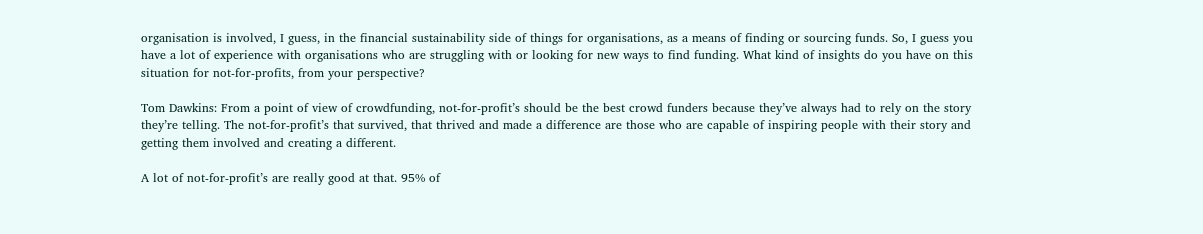organisation is involved, I guess, in the financial sustainability side of things for organisations, as a means of finding or sourcing funds. So, I guess you have a lot of experience with organisations who are struggling with or looking for new ways to find funding. What kind of insights do you have on this situation for not-for-profits, from your perspective?

Tom Dawkins: From a point of view of crowdfunding, not-for-profit’s should be the best crowd funders because they’ve always had to rely on the story they’re telling. The not-for-profit’s that survived, that thrived and made a difference are those who are capable of inspiring people with their story and getting them involved and creating a different.

A lot of not-for-profit’s are really good at that. 95% of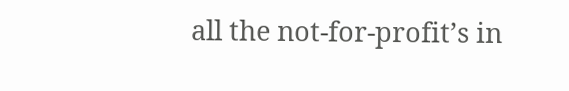all the not-for-profit’s in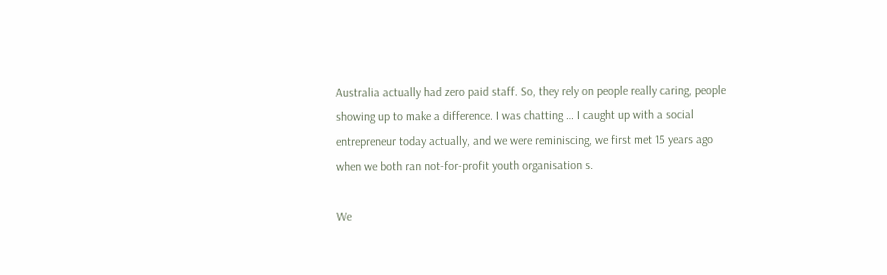Australia actually had zero paid staff. So, they rely on people really caring, people showing up to make a difference. I was chatting … I caught up with a social entrepreneur today actually, and we were reminiscing, we first met 15 years ago when we both ran not-for-profit youth organisation s.

We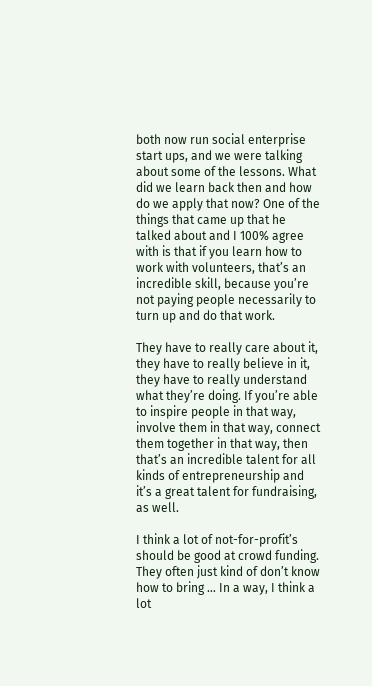both now run social enterprise start ups, and we were talking about some of the lessons. What did we learn back then and how do we apply that now? One of the things that came up that he talked about and I 100% agree with is that if you learn how to work with volunteers, that’s an incredible skill, because you’re not paying people necessarily to turn up and do that work.

They have to really care about it, they have to really believe in it, they have to really understand what they’re doing. If you’re able to inspire people in that way, involve them in that way, connect them together in that way, then that’s an incredible talent for all kinds of entrepreneurship and it’s a great talent for fundraising, as well.

I think a lot of not-for-profit’s should be good at crowd funding. They often just kind of don’t know how to bring … In a way, I think a lot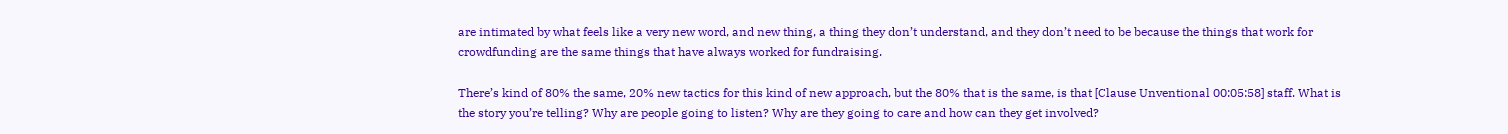are intimated by what feels like a very new word, and new thing, a thing they don’t understand, and they don’t need to be because the things that work for crowdfunding are the same things that have always worked for fundraising.

There’s kind of 80% the same, 20% new tactics for this kind of new approach, but the 80% that is the same, is that [Clause Unventional 00:05:58] staff. What is the story you’re telling? Why are people going to listen? Why are they going to care and how can they get involved?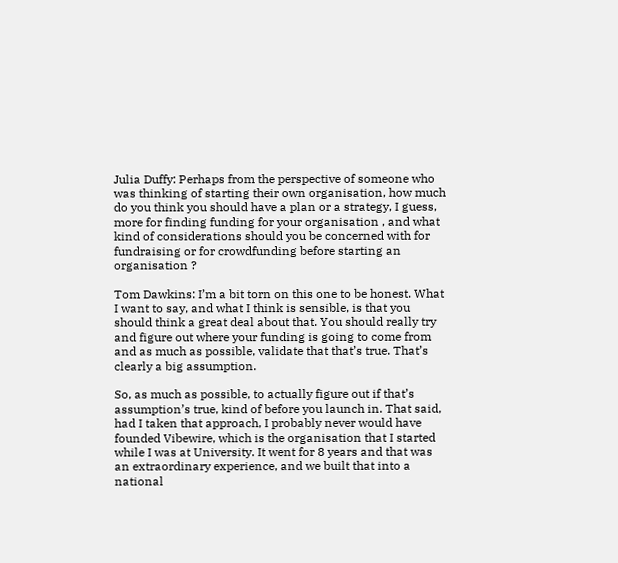Julia Duffy: Perhaps from the perspective of someone who was thinking of starting their own organisation, how much do you think you should have a plan or a strategy, I guess, more for finding funding for your organisation , and what kind of considerations should you be concerned with for fundraising or for crowdfunding before starting an organisation ?

Tom Dawkins: I’m a bit torn on this one to be honest. What I want to say, and what I think is sensible, is that you should think a great deal about that. You should really try and figure out where your funding is going to come from and as much as possible, validate that that’s true. That’s clearly a big assumption.

So, as much as possible, to actually figure out if that’s assumption’s true, kind of before you launch in. That said, had I taken that approach, I probably never would have founded Vibewire, which is the organisation that I started while I was at University. It went for 8 years and that was an extraordinary experience, and we built that into a national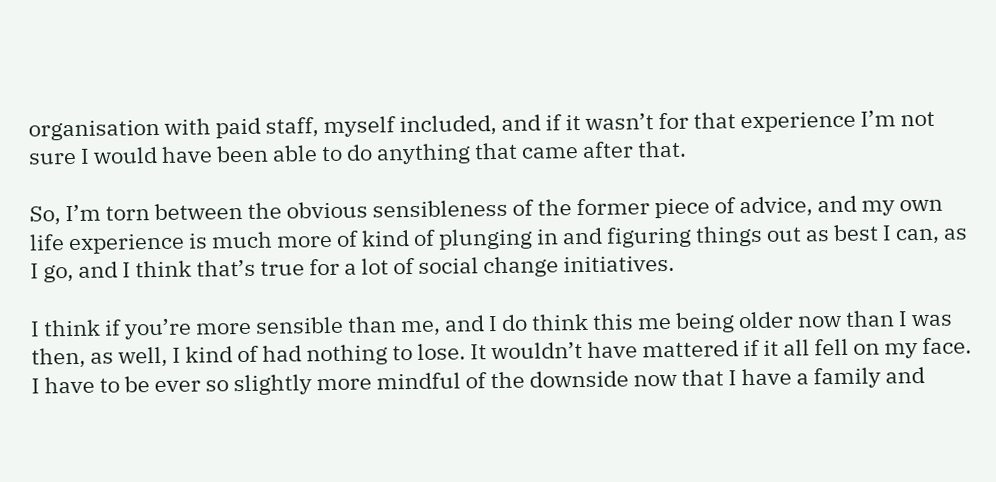organisation with paid staff, myself included, and if it wasn’t for that experience I’m not sure I would have been able to do anything that came after that.

So, I’m torn between the obvious sensibleness of the former piece of advice, and my own life experience is much more of kind of plunging in and figuring things out as best I can, as I go, and I think that’s true for a lot of social change initiatives.

I think if you’re more sensible than me, and I do think this me being older now than I was then, as well, I kind of had nothing to lose. It wouldn’t have mattered if it all fell on my face. I have to be ever so slightly more mindful of the downside now that I have a family and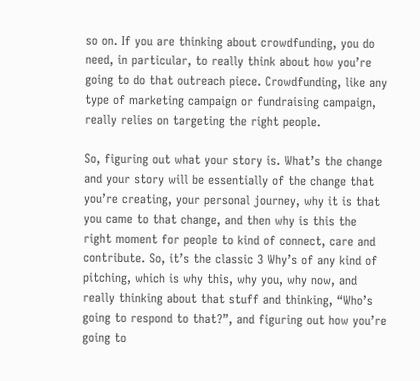so on. If you are thinking about crowdfunding, you do need, in particular, to really think about how you’re going to do that outreach piece. Crowdfunding, like any type of marketing campaign or fundraising campaign, really relies on targeting the right people.

So, figuring out what your story is. What’s the change and your story will be essentially of the change that you’re creating, your personal journey, why it is that you came to that change, and then why is this the right moment for people to kind of connect, care and contribute. So, it’s the classic 3 Why’s of any kind of pitching, which is why this, why you, why now, and really thinking about that stuff and thinking, “Who’s going to respond to that?”, and figuring out how you’re going to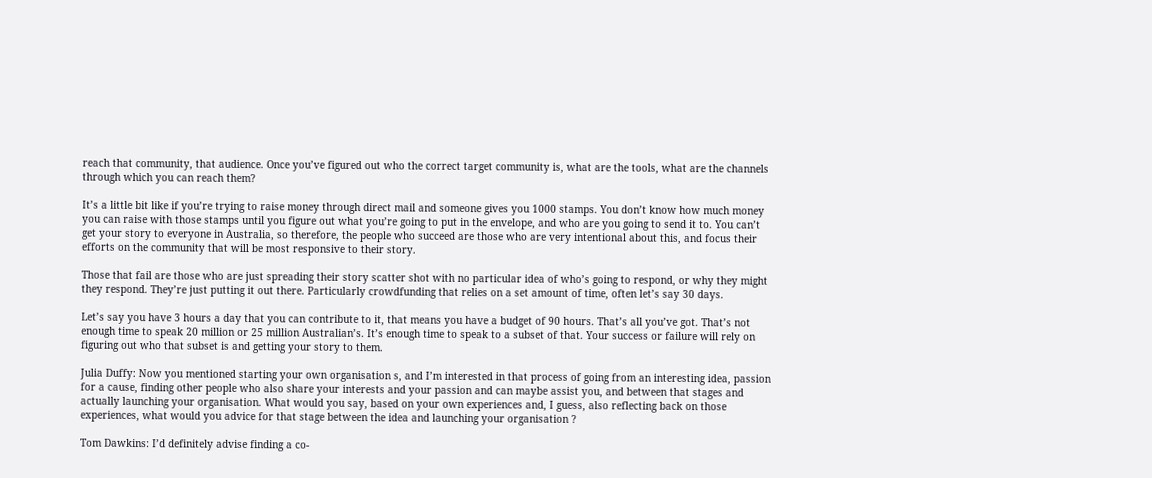reach that community, that audience. Once you’ve figured out who the correct target community is, what are the tools, what are the channels through which you can reach them?

It’s a little bit like if you’re trying to raise money through direct mail and someone gives you 1000 stamps. You don’t know how much money you can raise with those stamps until you figure out what you’re going to put in the envelope, and who are you going to send it to. You can’t get your story to everyone in Australia, so therefore, the people who succeed are those who are very intentional about this, and focus their efforts on the community that will be most responsive to their story.

Those that fail are those who are just spreading their story scatter shot with no particular idea of who’s going to respond, or why they might they respond. They’re just putting it out there. Particularly crowdfunding that relies on a set amount of time, often let’s say 30 days.

Let’s say you have 3 hours a day that you can contribute to it, that means you have a budget of 90 hours. That’s all you’ve got. That’s not enough time to speak 20 million or 25 million Australian’s. It’s enough time to speak to a subset of that. Your success or failure will rely on figuring out who that subset is and getting your story to them.

Julia Duffy: Now you mentioned starting your own organisation s, and I’m interested in that process of going from an interesting idea, passion for a cause, finding other people who also share your interests and your passion and can maybe assist you, and between that stages and actually launching your organisation. What would you say, based on your own experiences and, I guess, also reflecting back on those experiences, what would you advice for that stage between the idea and launching your organisation ?

Tom Dawkins: I’d definitely advise finding a co-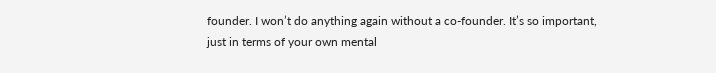founder. I won’t do anything again without a co-founder. It’s so important, just in terms of your own mental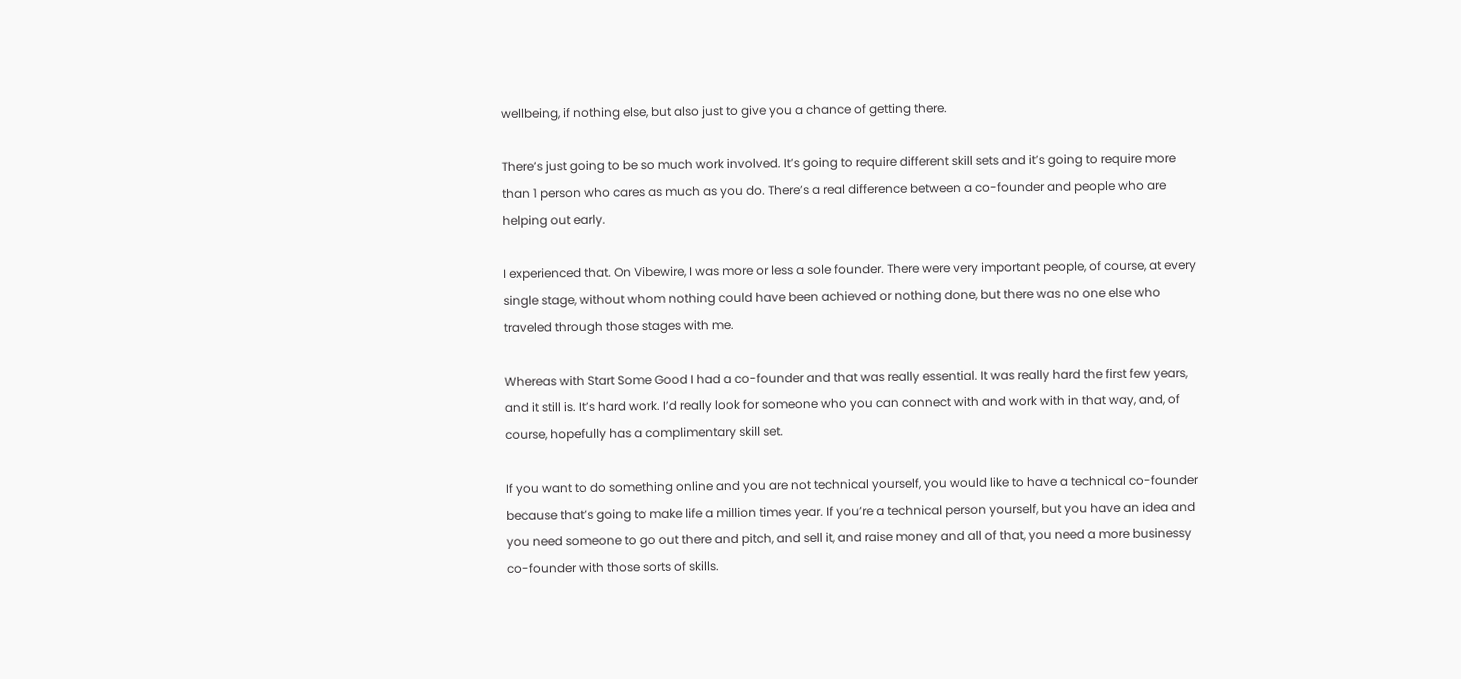wellbeing, if nothing else, but also just to give you a chance of getting there.

There’s just going to be so much work involved. It’s going to require different skill sets and it’s going to require more than 1 person who cares as much as you do. There’s a real difference between a co-founder and people who are helping out early.

I experienced that. On Vibewire, I was more or less a sole founder. There were very important people, of course, at every single stage, without whom nothing could have been achieved or nothing done, but there was no one else who traveled through those stages with me.

Whereas with Start Some Good I had a co-founder and that was really essential. It was really hard the first few years, and it still is. It’s hard work. I’d really look for someone who you can connect with and work with in that way, and, of course, hopefully has a complimentary skill set.

If you want to do something online and you are not technical yourself, you would like to have a technical co-founder because that’s going to make life a million times year. If you’re a technical person yourself, but you have an idea and you need someone to go out there and pitch, and sell it, and raise money and all of that, you need a more businessy co-founder with those sorts of skills.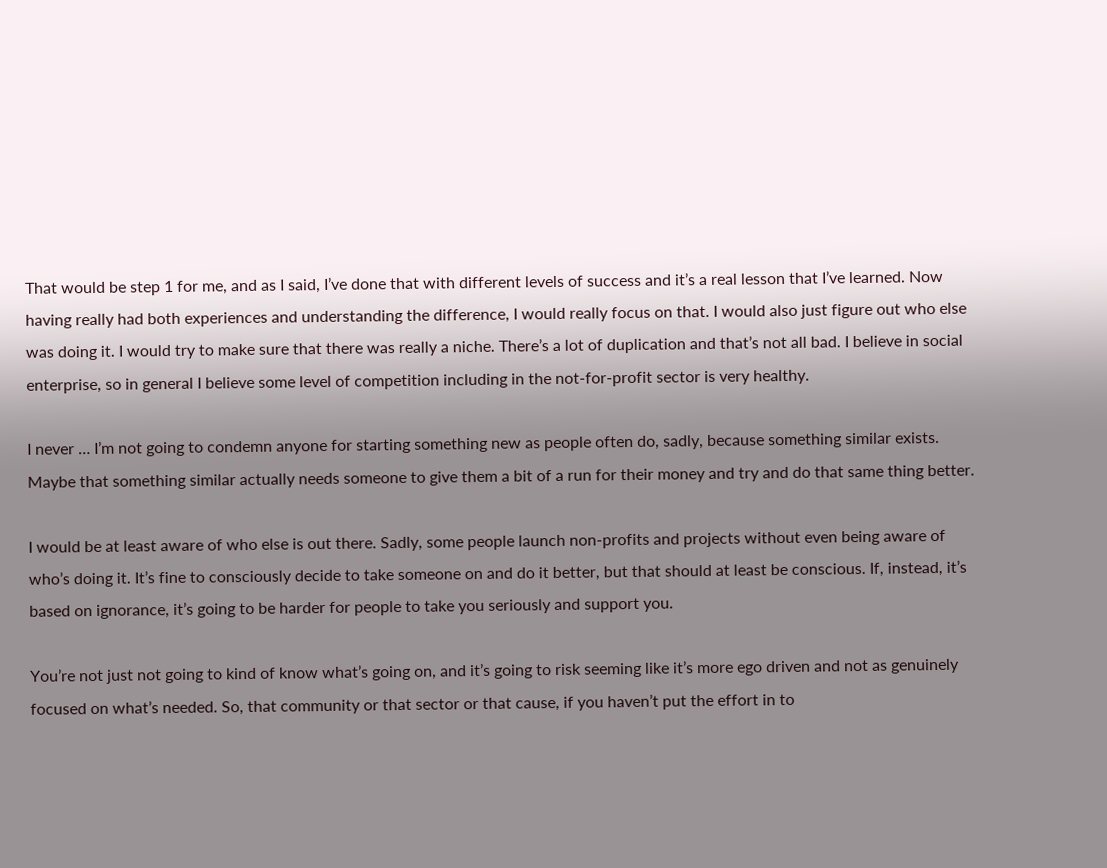That would be step 1 for me, and as I said, I’ve done that with different levels of success and it’s a real lesson that I’ve learned. Now having really had both experiences and understanding the difference, I would really focus on that. I would also just figure out who else was doing it. I would try to make sure that there was really a niche. There’s a lot of duplication and that’s not all bad. I believe in social enterprise, so in general I believe some level of competition including in the not-for-profit sector is very healthy.

I never … I’m not going to condemn anyone for starting something new as people often do, sadly, because something similar exists. Maybe that something similar actually needs someone to give them a bit of a run for their money and try and do that same thing better.

I would be at least aware of who else is out there. Sadly, some people launch non-profits and projects without even being aware of who’s doing it. It’s fine to consciously decide to take someone on and do it better, but that should at least be conscious. If, instead, it’s based on ignorance, it’s going to be harder for people to take you seriously and support you.

You’re not just not going to kind of know what’s going on, and it’s going to risk seeming like it’s more ego driven and not as genuinely focused on what’s needed. So, that community or that sector or that cause, if you haven’t put the effort in to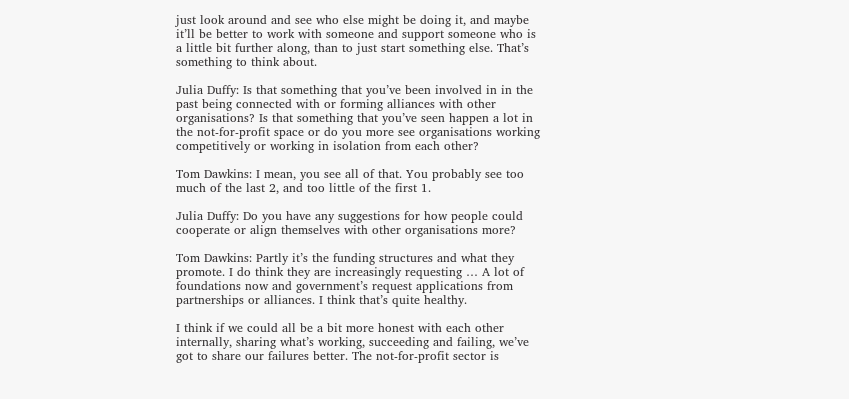just look around and see who else might be doing it, and maybe it’ll be better to work with someone and support someone who is a little bit further along, than to just start something else. That’s something to think about.

Julia Duffy: Is that something that you’ve been involved in in the past being connected with or forming alliances with other organisations? Is that something that you’ve seen happen a lot in the not-for-profit space or do you more see organisations working competitively or working in isolation from each other?

Tom Dawkins: I mean, you see all of that. You probably see too much of the last 2, and too little of the first 1.

Julia Duffy: Do you have any suggestions for how people could cooperate or align themselves with other organisations more?

Tom Dawkins: Partly it’s the funding structures and what they promote. I do think they are increasingly requesting … A lot of foundations now and government’s request applications from partnerships or alliances. I think that’s quite healthy.

I think if we could all be a bit more honest with each other internally, sharing what’s working, succeeding and failing, we’ve got to share our failures better. The not-for-profit sector is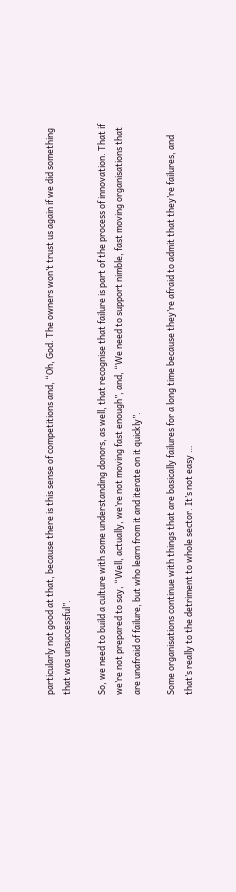particularly not good at that, because there is this sense of competitions and, “Oh, God. The owners won’t trust us again if we did something that was unsuccessful”.

So, we need to build a culture with some understanding donors, as well, that recognise that failure is part of the process of innovation. That if we’re not prepared to say, “Well, actually, we’re not moving fast enough”, and, “We need to support nimble, fast moving organisations that are unafraid of failure, but who learn from it and iterate on it quickly”.

Some organisations continue with things that are basically failures for a long time because they’re afraid to admit that they’re failures, and that’s really to the detriment to whole sector. It’s not easy …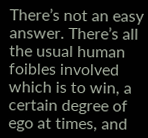There’s not an easy answer. There’s all the usual human foibles involved which is to win, a certain degree of ego at times, and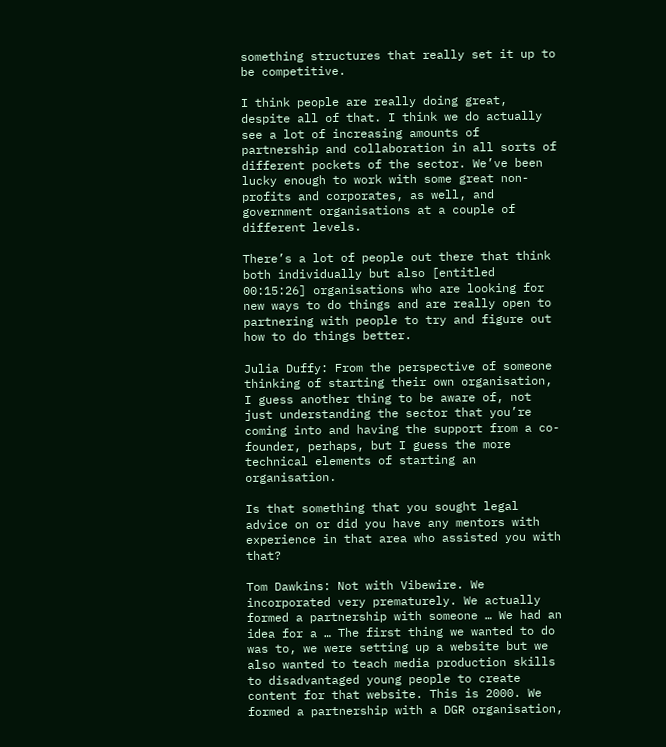something structures that really set it up to be competitive.

I think people are really doing great, despite all of that. I think we do actually see a lot of increasing amounts of partnership and collaboration in all sorts of different pockets of the sector. We’ve been lucky enough to work with some great non-profits and corporates, as well, and government organisations at a couple of different levels.

There’s a lot of people out there that think both individually but also [entitled 00:15:26] organisations who are looking for new ways to do things and are really open to partnering with people to try and figure out how to do things better.

Julia Duffy: From the perspective of someone thinking of starting their own organisation, I guess another thing to be aware of, not just understanding the sector that you’re coming into and having the support from a co-founder, perhaps, but I guess the more technical elements of starting an organisation.

Is that something that you sought legal advice on or did you have any mentors with experience in that area who assisted you with that?

Tom Dawkins: Not with Vibewire. We incorporated very prematurely. We actually formed a partnership with someone … We had an idea for a … The first thing we wanted to do was to, we were setting up a website but we also wanted to teach media production skills to disadvantaged young people to create content for that website. This is 2000. We formed a partnership with a DGR organisation,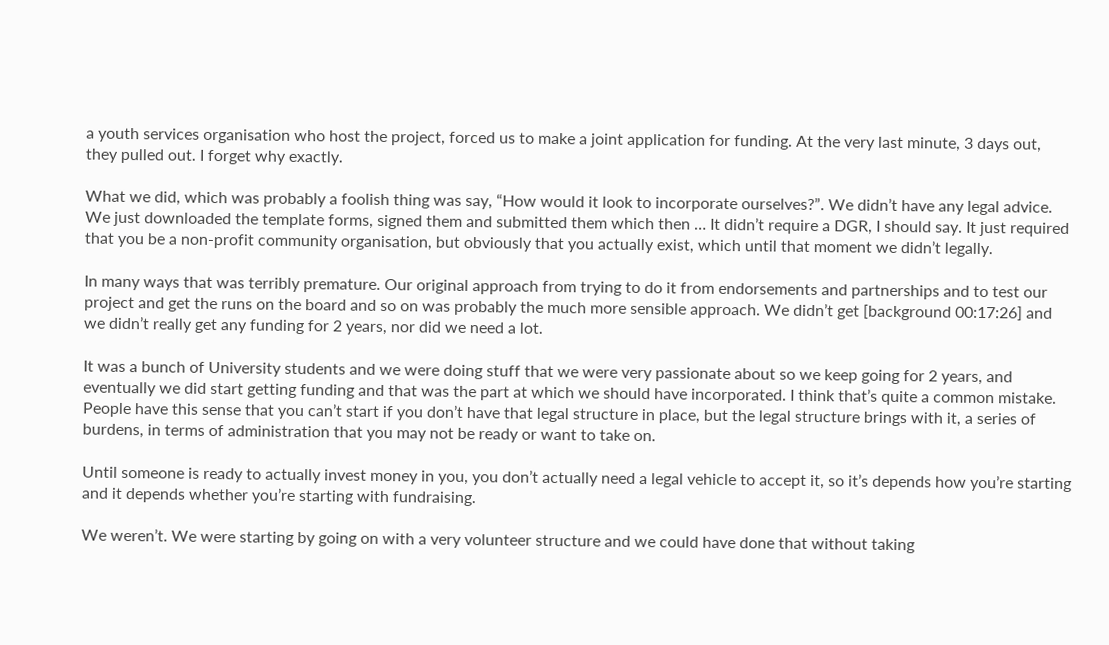a youth services organisation who host the project, forced us to make a joint application for funding. At the very last minute, 3 days out, they pulled out. I forget why exactly.

What we did, which was probably a foolish thing was say, “How would it look to incorporate ourselves?”. We didn’t have any legal advice. We just downloaded the template forms, signed them and submitted them which then … It didn’t require a DGR, I should say. It just required that you be a non-profit community organisation, but obviously that you actually exist, which until that moment we didn’t legally.

In many ways that was terribly premature. Our original approach from trying to do it from endorsements and partnerships and to test our project and get the runs on the board and so on was probably the much more sensible approach. We didn’t get [background 00:17:26] and we didn’t really get any funding for 2 years, nor did we need a lot.

It was a bunch of University students and we were doing stuff that we were very passionate about so we keep going for 2 years, and eventually we did start getting funding and that was the part at which we should have incorporated. I think that’s quite a common mistake. People have this sense that you can’t start if you don’t have that legal structure in place, but the legal structure brings with it, a series of burdens, in terms of administration that you may not be ready or want to take on.

Until someone is ready to actually invest money in you, you don’t actually need a legal vehicle to accept it, so it’s depends how you’re starting and it depends whether you’re starting with fundraising.

We weren’t. We were starting by going on with a very volunteer structure and we could have done that without taking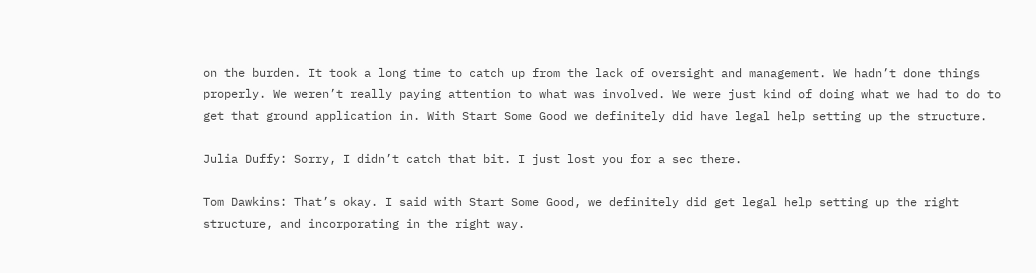on the burden. It took a long time to catch up from the lack of oversight and management. We hadn’t done things properly. We weren’t really paying attention to what was involved. We were just kind of doing what we had to do to get that ground application in. With Start Some Good we definitely did have legal help setting up the structure.

Julia Duffy: Sorry, I didn’t catch that bit. I just lost you for a sec there.

Tom Dawkins: That’s okay. I said with Start Some Good, we definitely did get legal help setting up the right structure, and incorporating in the right way.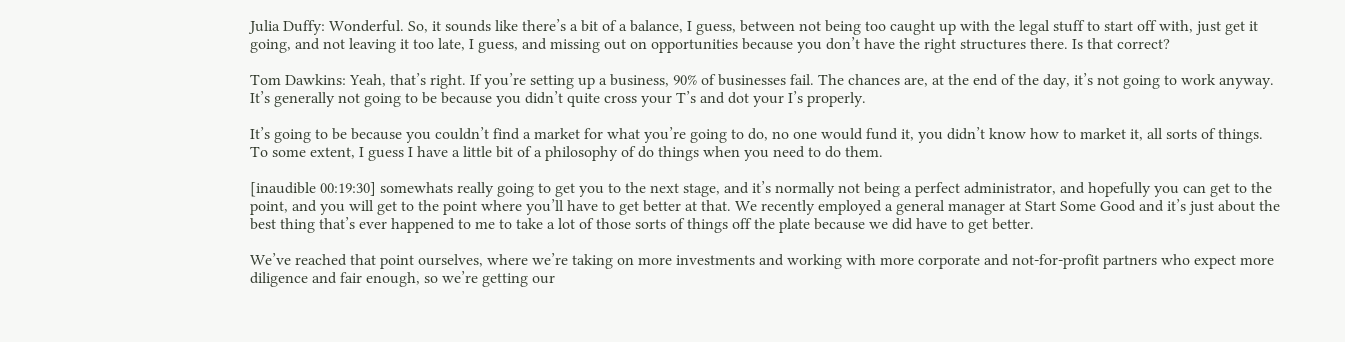Julia Duffy: Wonderful. So, it sounds like there’s a bit of a balance, I guess, between not being too caught up with the legal stuff to start off with, just get it going, and not leaving it too late, I guess, and missing out on opportunities because you don’t have the right structures there. Is that correct?

Tom Dawkins: Yeah, that’s right. If you’re setting up a business, 90% of businesses fail. The chances are, at the end of the day, it’s not going to work anyway. It’s generally not going to be because you didn’t quite cross your T’s and dot your I’s properly.

It’s going to be because you couldn’t find a market for what you’re going to do, no one would fund it, you didn’t know how to market it, all sorts of things. To some extent, I guess I have a little bit of a philosophy of do things when you need to do them.

[inaudible 00:19:30] somewhats really going to get you to the next stage, and it’s normally not being a perfect administrator, and hopefully you can get to the point, and you will get to the point where you’ll have to get better at that. We recently employed a general manager at Start Some Good and it’s just about the best thing that’s ever happened to me to take a lot of those sorts of things off the plate because we did have to get better.

We’ve reached that point ourselves, where we’re taking on more investments and working with more corporate and not-for-profit partners who expect more diligence and fair enough, so we’re getting our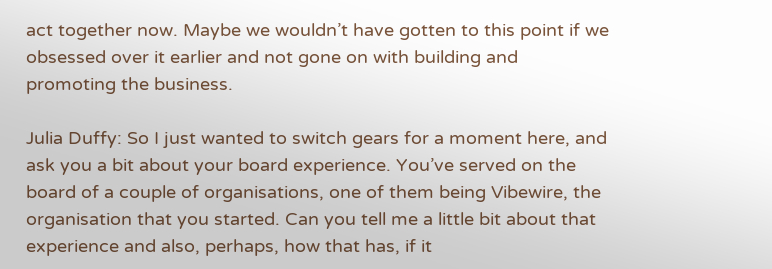act together now. Maybe we wouldn’t have gotten to this point if we obsessed over it earlier and not gone on with building and promoting the business.

Julia Duffy: So I just wanted to switch gears for a moment here, and ask you a bit about your board experience. You’ve served on the board of a couple of organisations, one of them being Vibewire, the organisation that you started. Can you tell me a little bit about that experience and also, perhaps, how that has, if it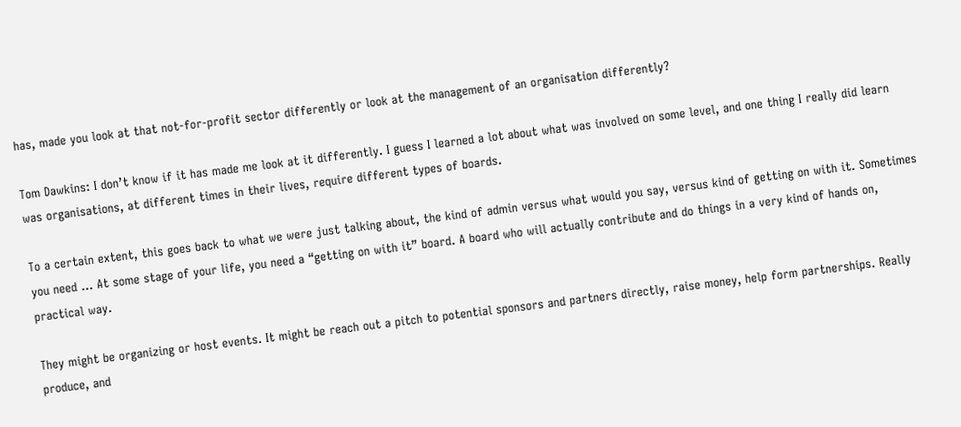has, made you look at that not-for-profit sector differently or look at the management of an organisation differently?

Tom Dawkins: I don’t know if it has made me look at it differently. I guess I learned a lot about what was involved on some level, and one thing I really did learn was organisations, at different times in their lives, require different types of boards.

To a certain extent, this goes back to what we were just talking about, the kind of admin versus what would you say, versus kind of getting on with it. Sometimes you need … At some stage of your life, you need a “getting on with it” board. A board who will actually contribute and do things in a very kind of hands on, practical way.

They might be organizing or host events. It might be reach out a pitch to potential sponsors and partners directly, raise money, help form partnerships. Really produce, and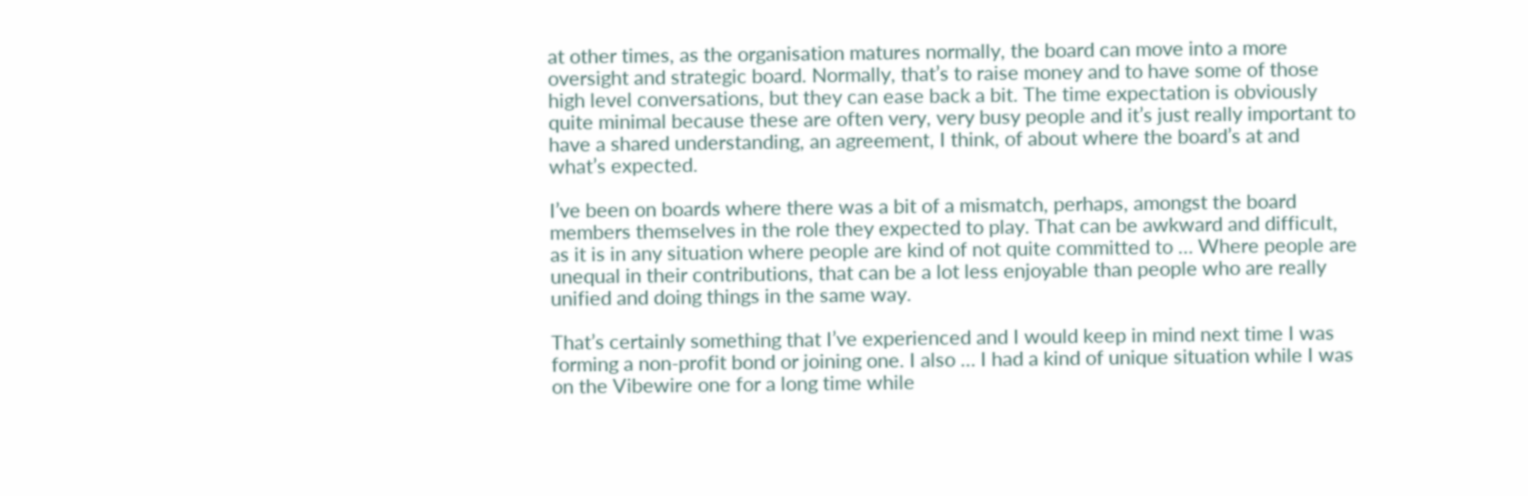at other times, as the organisation matures normally, the board can move into a more oversight and strategic board. Normally, that’s to raise money and to have some of those high level conversations, but they can ease back a bit. The time expectation is obviously quite minimal because these are often very, very busy people and it’s just really important to have a shared understanding, an agreement, I think, of about where the board’s at and what’s expected.

I’ve been on boards where there was a bit of a mismatch, perhaps, amongst the board members themselves in the role they expected to play. That can be awkward and difficult, as it is in any situation where people are kind of not quite committed to … Where people are unequal in their contributions, that can be a lot less enjoyable than people who are really unified and doing things in the same way.

That’s certainly something that I’ve experienced and I would keep in mind next time I was forming a non-profit bond or joining one. I also … I had a kind of unique situation while I was on the Vibewire one for a long time while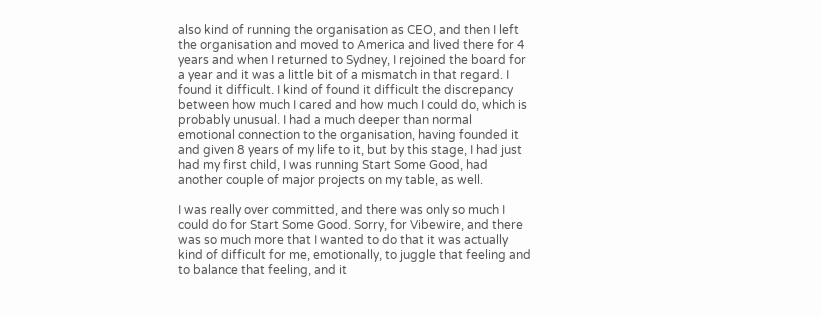also kind of running the organisation as CEO, and then I left the organisation and moved to America and lived there for 4 years and when I returned to Sydney, I rejoined the board for a year and it was a little bit of a mismatch in that regard. I found it difficult. I kind of found it difficult the discrepancy between how much I cared and how much I could do, which is probably unusual. I had a much deeper than normal emotional connection to the organisation, having founded it and given 8 years of my life to it, but by this stage, I had just had my first child, I was running Start Some Good, had another couple of major projects on my table, as well.

I was really over committed, and there was only so much I could do for Start Some Good. Sorry, for Vibewire, and there was so much more that I wanted to do that it was actually kind of difficult for me, emotionally, to juggle that feeling and to balance that feeling, and it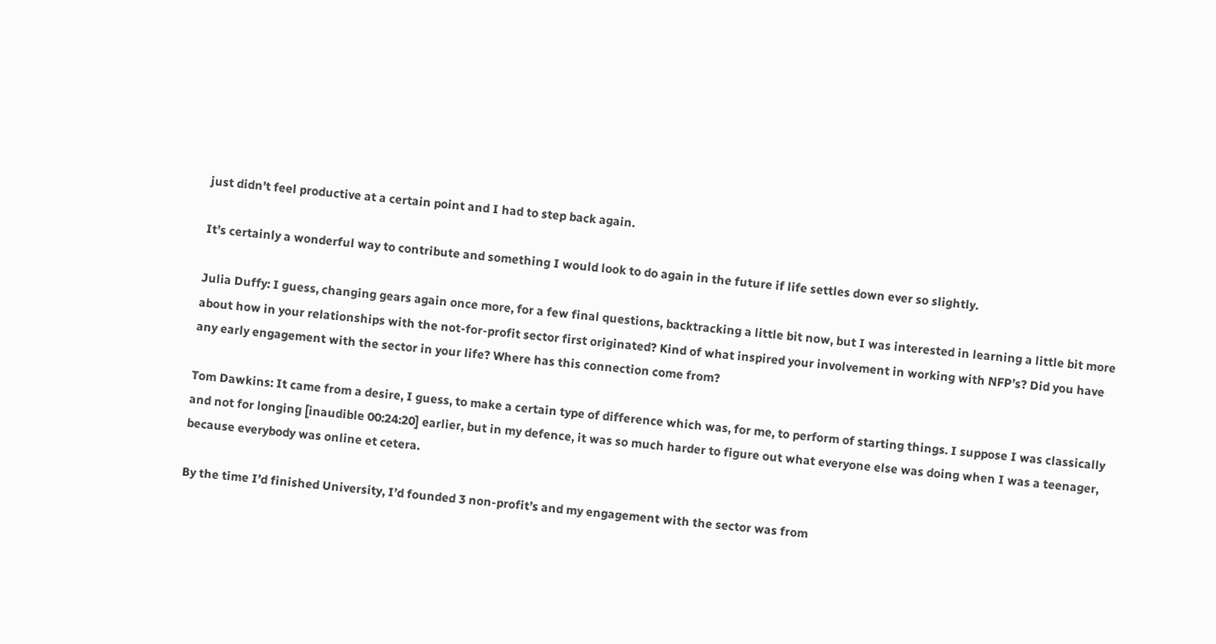just didn’t feel productive at a certain point and I had to step back again.

It’s certainly a wonderful way to contribute and something I would look to do again in the future if life settles down ever so slightly.

Julia Duffy: I guess, changing gears again once more, for a few final questions, backtracking a little bit now, but I was interested in learning a little bit more about how in your relationships with the not-for-profit sector first originated? Kind of what inspired your involvement in working with NFP’s? Did you have any early engagement with the sector in your life? Where has this connection come from?

Tom Dawkins: It came from a desire, I guess, to make a certain type of difference which was, for me, to perform of starting things. I suppose I was classically and not for longing [inaudible 00:24:20] earlier, but in my defence, it was so much harder to figure out what everyone else was doing when I was a teenager, because everybody was online et cetera.

By the time I’d finished University, I’d founded 3 non-profit’s and my engagement with the sector was from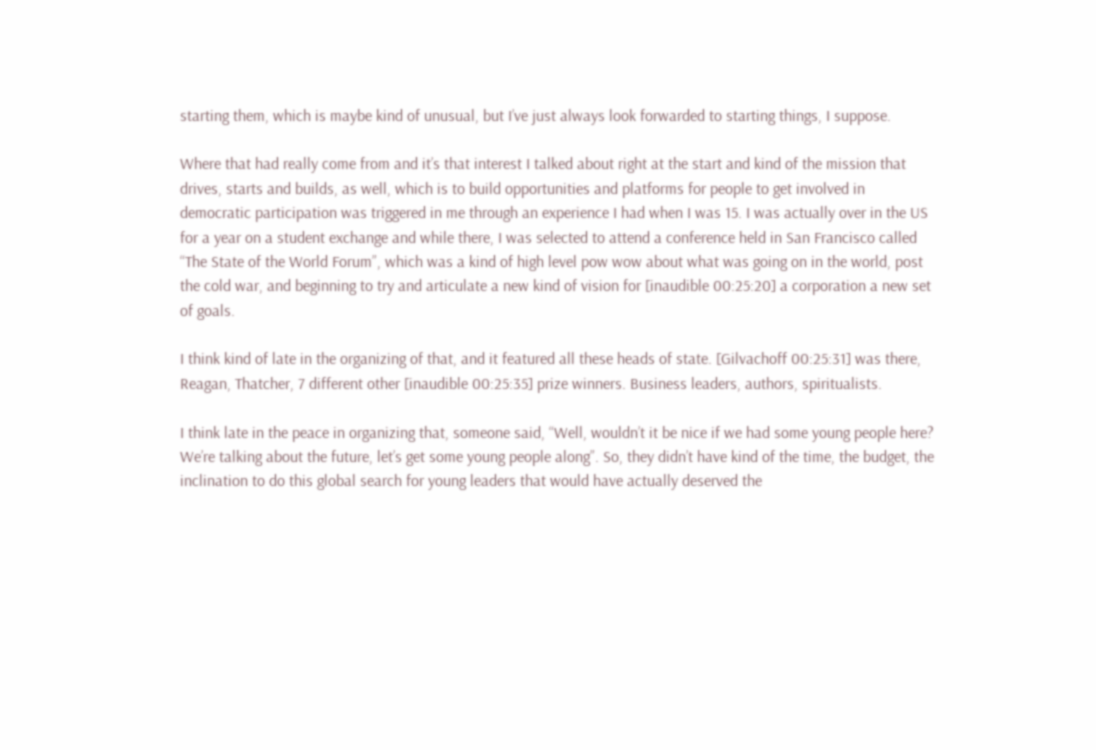starting them, which is maybe kind of unusual, but I’ve just always look forwarded to starting things, I suppose.

Where that had really come from and it’s that interest I talked about right at the start and kind of the mission that drives, starts and builds, as well, which is to build opportunities and platforms for people to get involved in democratic participation was triggered in me through an experience I had when I was 15. I was actually over in the US for a year on a student exchange and while there, I was selected to attend a conference held in San Francisco called “The State of the World Forum”, which was a kind of high level pow wow about what was going on in the world, post the cold war, and beginning to try and articulate a new kind of vision for [inaudible 00:25:20] a corporation a new set of goals.

I think kind of late in the organizing of that, and it featured all these heads of state. [Gilvachoff 00:25:31] was there, Reagan, Thatcher, 7 different other [inaudible 00:25:35] prize winners. Business leaders, authors, spiritualists.

I think late in the peace in organizing that, someone said, “Well, wouldn’t it be nice if we had some young people here? We’re talking about the future, let’s get some young people along”. So, they didn’t have kind of the time, the budget, the inclination to do this global search for young leaders that would have actually deserved the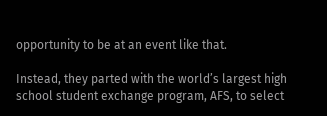opportunity to be at an event like that.

Instead, they parted with the world’s largest high school student exchange program, AFS, to select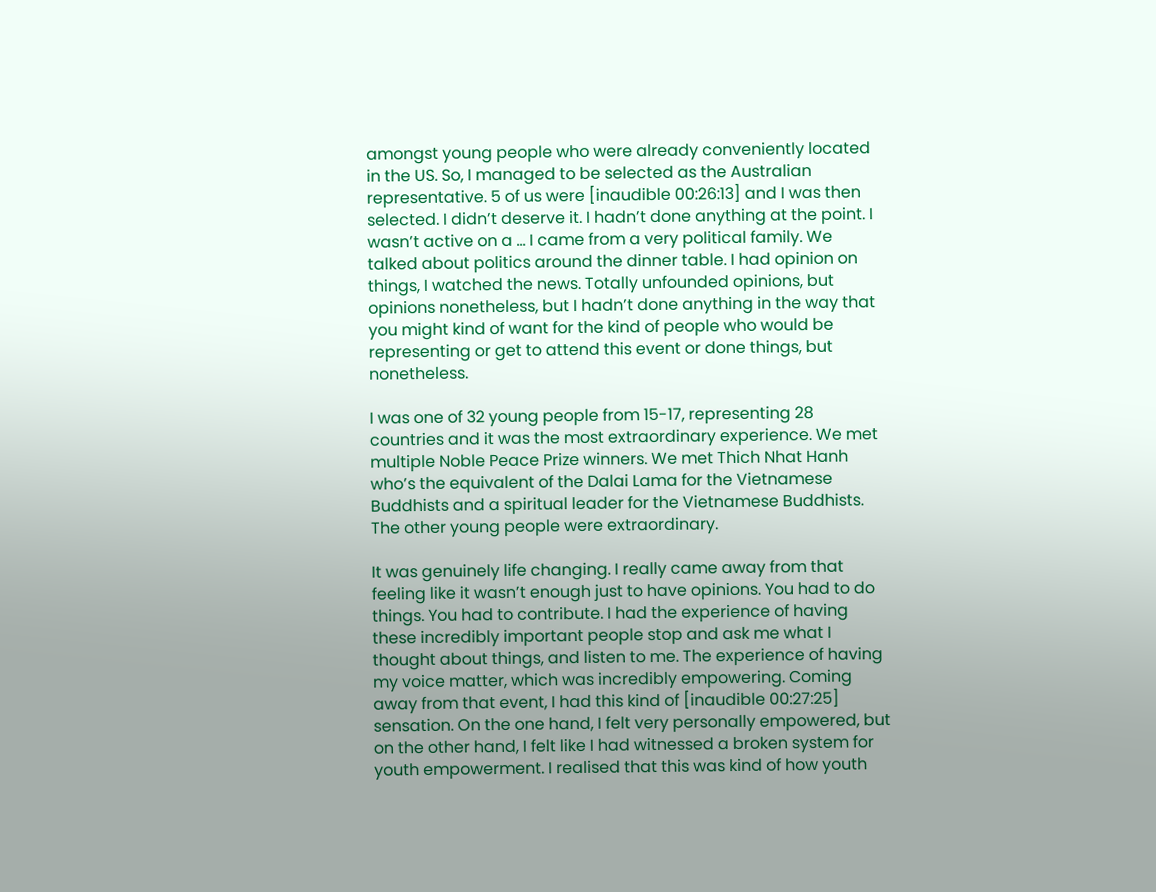amongst young people who were already conveniently located in the US. So, I managed to be selected as the Australian representative. 5 of us were [inaudible 00:26:13] and I was then selected. I didn’t deserve it. I hadn’t done anything at the point. I wasn’t active on a … I came from a very political family. We talked about politics around the dinner table. I had opinion on things, I watched the news. Totally unfounded opinions, but opinions nonetheless, but I hadn’t done anything in the way that you might kind of want for the kind of people who would be representing or get to attend this event or done things, but nonetheless.

I was one of 32 young people from 15-17, representing 28 countries and it was the most extraordinary experience. We met multiple Noble Peace Prize winners. We met Thich Nhat Hanh who’s the equivalent of the Dalai Lama for the Vietnamese Buddhists and a spiritual leader for the Vietnamese Buddhists. The other young people were extraordinary.

It was genuinely life changing. I really came away from that feeling like it wasn’t enough just to have opinions. You had to do things. You had to contribute. I had the experience of having these incredibly important people stop and ask me what I thought about things, and listen to me. The experience of having my voice matter, which was incredibly empowering. Coming away from that event, I had this kind of [inaudible 00:27:25] sensation. On the one hand, I felt very personally empowered, but on the other hand, I felt like I had witnessed a broken system for youth empowerment. I realised that this was kind of how youth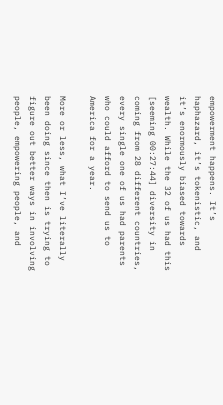empowerment happens. It’s haphazard, it’s tokenistic, and it’s enormously biased towards wealth. While the 32 of us had this [seeming 00:27:44] diversity in coming from 28 different countries, every single one of us had parents who could afford to send us to America for a year.

More or less, what I’ve literally been doing since then is trying to figure out better ways in involving people, empowering people, and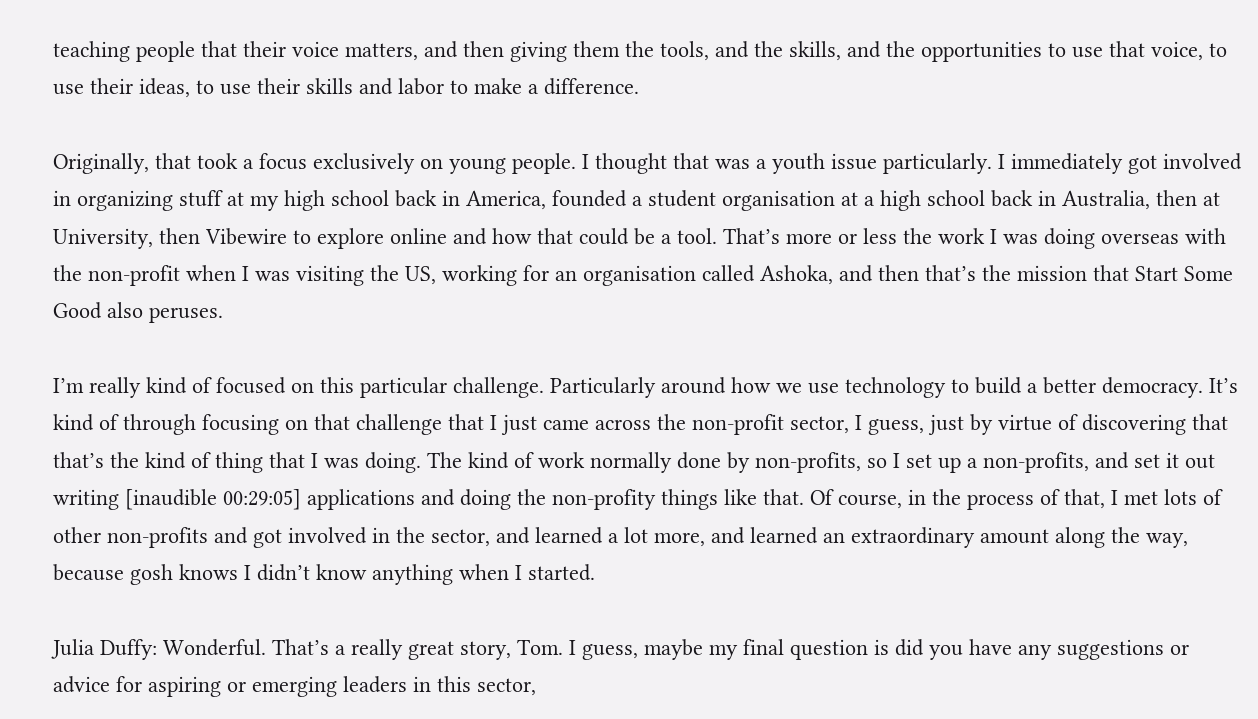teaching people that their voice matters, and then giving them the tools, and the skills, and the opportunities to use that voice, to use their ideas, to use their skills and labor to make a difference.

Originally, that took a focus exclusively on young people. I thought that was a youth issue particularly. I immediately got involved in organizing stuff at my high school back in America, founded a student organisation at a high school back in Australia, then at University, then Vibewire to explore online and how that could be a tool. That’s more or less the work I was doing overseas with the non-profit when I was visiting the US, working for an organisation called Ashoka, and then that’s the mission that Start Some Good also peruses.

I’m really kind of focused on this particular challenge. Particularly around how we use technology to build a better democracy. It’s kind of through focusing on that challenge that I just came across the non-profit sector, I guess, just by virtue of discovering that that’s the kind of thing that I was doing. The kind of work normally done by non-profits, so I set up a non-profits, and set it out writing [inaudible 00:29:05] applications and doing the non-profity things like that. Of course, in the process of that, I met lots of other non-profits and got involved in the sector, and learned a lot more, and learned an extraordinary amount along the way, because gosh knows I didn’t know anything when I started.

Julia Duffy: Wonderful. That’s a really great story, Tom. I guess, maybe my final question is did you have any suggestions or advice for aspiring or emerging leaders in this sector,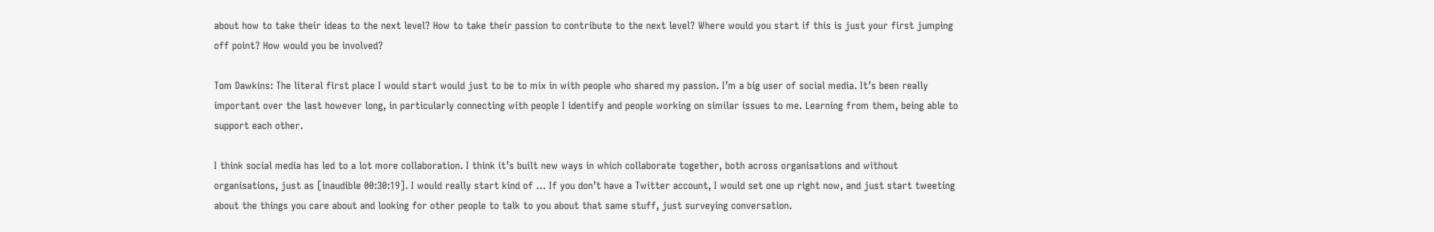about how to take their ideas to the next level? How to take their passion to contribute to the next level? Where would you start if this is just your first jumping off point? How would you be involved?

Tom Dawkins: The literal first place I would start would just to be to mix in with people who shared my passion. I’m a big user of social media. It’s been really important over the last however long, in particularly connecting with people I identify and people working on similar issues to me. Learning from them, being able to support each other.

I think social media has led to a lot more collaboration. I think it’s built new ways in which collaborate together, both across organisations and without organisations, just as [inaudible 00:30:19]. I would really start kind of … If you don’t have a Twitter account, I would set one up right now, and just start tweeting about the things you care about and looking for other people to talk to you about that same stuff, just surveying conversation.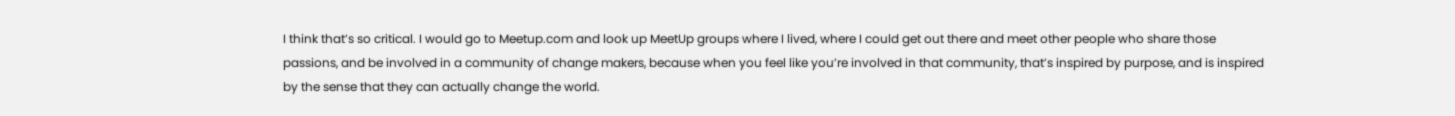I think that’s so critical. I would go to Meetup.com and look up MeetUp groups where I lived, where I could get out there and meet other people who share those passions, and be involved in a community of change makers, because when you feel like you’re involved in that community, that’s inspired by purpose, and is inspired by the sense that they can actually change the world.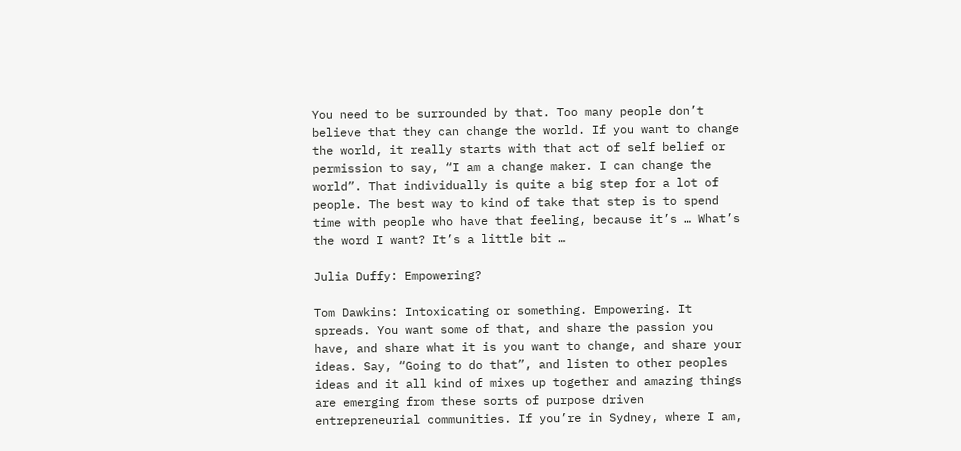You need to be surrounded by that. Too many people don’t believe that they can change the world. If you want to change the world, it really starts with that act of self belief or permission to say, “I am a change maker. I can change the world”. That individually is quite a big step for a lot of people. The best way to kind of take that step is to spend time with people who have that feeling, because it’s … What’s the word I want? It’s a little bit …

Julia Duffy: Empowering?

Tom Dawkins: Intoxicating or something. Empowering. It spreads. You want some of that, and share the passion you have, and share what it is you want to change, and share your ideas. Say, “Going to do that”, and listen to other peoples ideas and it all kind of mixes up together and amazing things are emerging from these sorts of purpose driven entrepreneurial communities. If you’re in Sydney, where I am,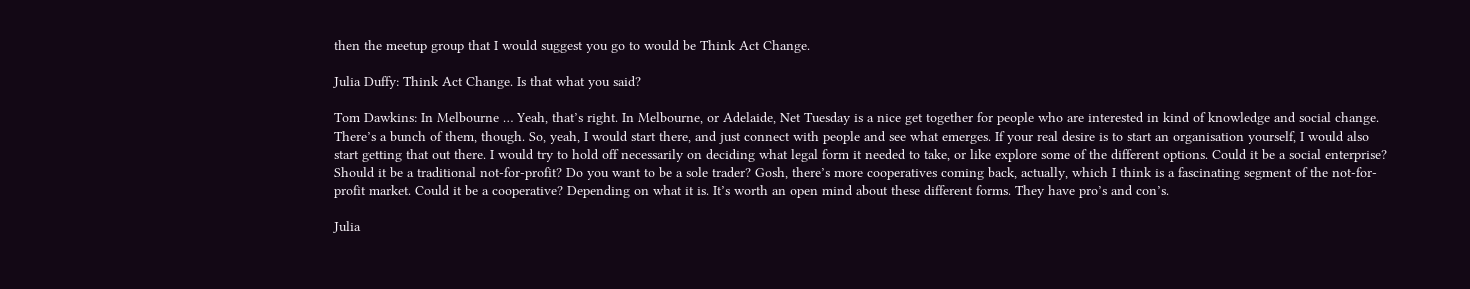then the meetup group that I would suggest you go to would be Think Act Change.

Julia Duffy: Think Act Change. Is that what you said?

Tom Dawkins: In Melbourne … Yeah, that’s right. In Melbourne, or Adelaide, Net Tuesday is a nice get together for people who are interested in kind of knowledge and social change. There’s a bunch of them, though. So, yeah, I would start there, and just connect with people and see what emerges. If your real desire is to start an organisation yourself, I would also start getting that out there. I would try to hold off necessarily on deciding what legal form it needed to take, or like explore some of the different options. Could it be a social enterprise? Should it be a traditional not-for-profit? Do you want to be a sole trader? Gosh, there’s more cooperatives coming back, actually, which I think is a fascinating segment of the not-for-profit market. Could it be a cooperative? Depending on what it is. It’s worth an open mind about these different forms. They have pro’s and con’s.

Julia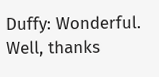Duffy: Wonderful. Well, thanks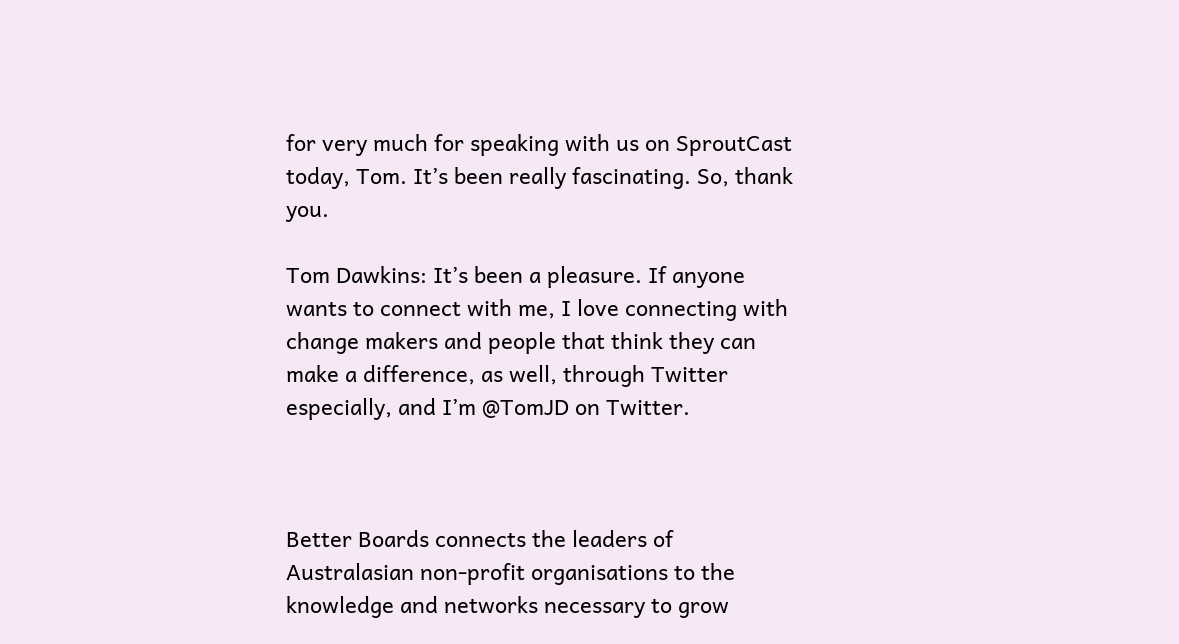for very much for speaking with us on SproutCast today, Tom. It’s been really fascinating. So, thank you.

Tom Dawkins: It’s been a pleasure. If anyone wants to connect with me, I love connecting with change makers and people that think they can make a difference, as well, through Twitter especially, and I’m @TomJD on Twitter.



Better Boards connects the leaders of Australasian non-profit organisations to the knowledge and networks necessary to grow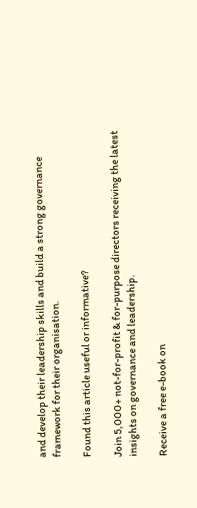and develop their leadership skills and build a strong governance framework for their organisation.

Found this article useful or informative?

Join 5,000+ not-for-profit & for-purpose directors receiving the latest insights on governance and leadership.

Receive a free e-book on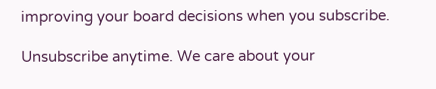improving your board decisions when you subscribe.

Unsubscribe anytime. We care about your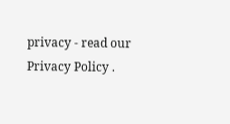privacy - read our Privacy Policy .